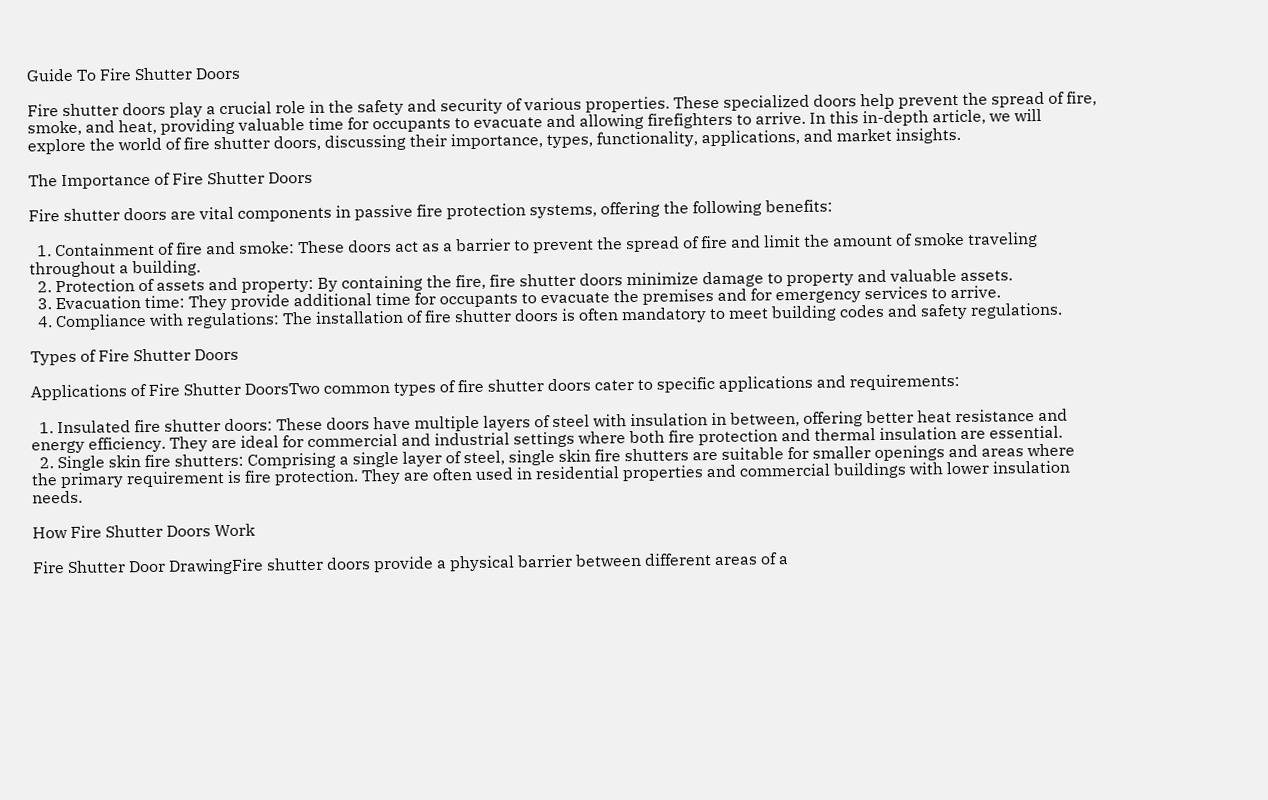Guide To Fire Shutter Doors

Fire shutter doors play a crucial role in the safety and security of various properties. These specialized doors help prevent the spread of fire, smoke, and heat, providing valuable time for occupants to evacuate and allowing firefighters to arrive. In this in-depth article, we will explore the world of fire shutter doors, discussing their importance, types, functionality, applications, and market insights.

The Importance of Fire Shutter Doors

Fire shutter doors are vital components in passive fire protection systems, offering the following benefits:

  1. Containment of fire and smoke: These doors act as a barrier to prevent the spread of fire and limit the amount of smoke traveling throughout a building.
  2. Protection of assets and property: By containing the fire, fire shutter doors minimize damage to property and valuable assets.
  3. Evacuation time: They provide additional time for occupants to evacuate the premises and for emergency services to arrive.
  4. Compliance with regulations: The installation of fire shutter doors is often mandatory to meet building codes and safety regulations.

Types of Fire Shutter Doors

Applications of Fire Shutter DoorsTwo common types of fire shutter doors cater to specific applications and requirements:

  1. Insulated fire shutter doors: These doors have multiple layers of steel with insulation in between, offering better heat resistance and energy efficiency. They are ideal for commercial and industrial settings where both fire protection and thermal insulation are essential.
  2. Single skin fire shutters: Comprising a single layer of steel, single skin fire shutters are suitable for smaller openings and areas where the primary requirement is fire protection. They are often used in residential properties and commercial buildings with lower insulation needs.

How Fire Shutter Doors Work

Fire Shutter Door DrawingFire shutter doors provide a physical barrier between different areas of a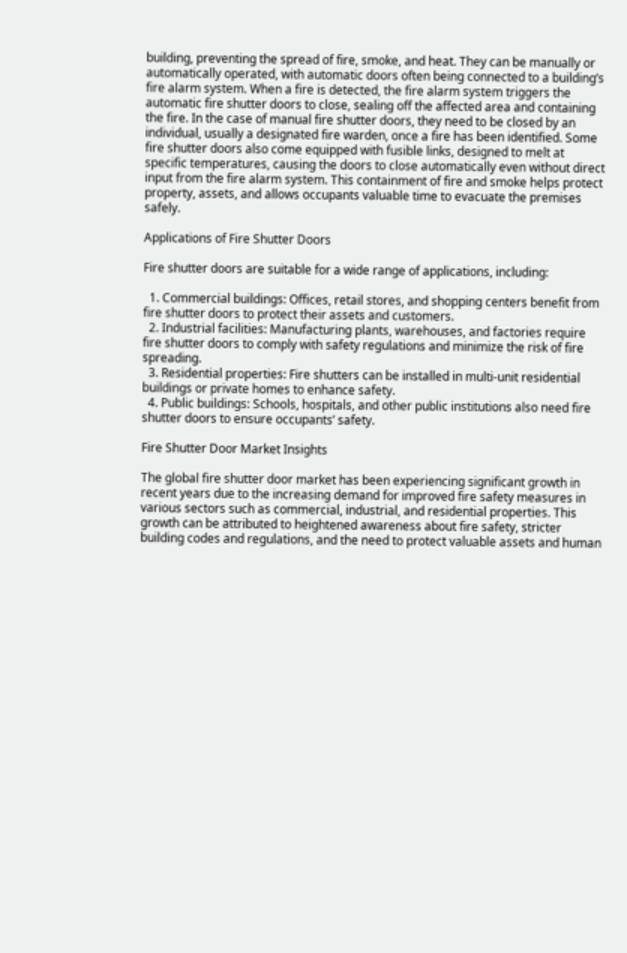building, preventing the spread of fire, smoke, and heat. They can be manually or automatically operated, with automatic doors often being connected to a building’s fire alarm system. When a fire is detected, the fire alarm system triggers the automatic fire shutter doors to close, sealing off the affected area and containing the fire. In the case of manual fire shutter doors, they need to be closed by an individual, usually a designated fire warden, once a fire has been identified. Some fire shutter doors also come equipped with fusible links, designed to melt at specific temperatures, causing the doors to close automatically even without direct input from the fire alarm system. This containment of fire and smoke helps protect property, assets, and allows occupants valuable time to evacuate the premises safely.

Applications of Fire Shutter Doors

Fire shutter doors are suitable for a wide range of applications, including:

  1. Commercial buildings: Offices, retail stores, and shopping centers benefit from fire shutter doors to protect their assets and customers.
  2. Industrial facilities: Manufacturing plants, warehouses, and factories require fire shutter doors to comply with safety regulations and minimize the risk of fire spreading.
  3. Residential properties: Fire shutters can be installed in multi-unit residential buildings or private homes to enhance safety.
  4. Public buildings: Schools, hospitals, and other public institutions also need fire shutter doors to ensure occupants’ safety.

Fire Shutter Door Market Insights

The global fire shutter door market has been experiencing significant growth in recent years due to the increasing demand for improved fire safety measures in various sectors such as commercial, industrial, and residential properties. This growth can be attributed to heightened awareness about fire safety, stricter building codes and regulations, and the need to protect valuable assets and human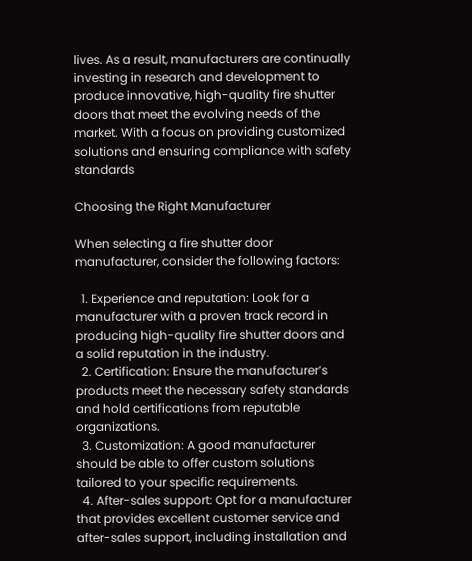lives. As a result, manufacturers are continually investing in research and development to produce innovative, high-quality fire shutter doors that meet the evolving needs of the market. With a focus on providing customized solutions and ensuring compliance with safety standards

Choosing the Right Manufacturer

When selecting a fire shutter door manufacturer, consider the following factors:

  1. Experience and reputation: Look for a manufacturer with a proven track record in producing high-quality fire shutter doors and a solid reputation in the industry.
  2. Certification: Ensure the manufacturer’s products meet the necessary safety standards and hold certifications from reputable organizations.
  3. Customization: A good manufacturer should be able to offer custom solutions tailored to your specific requirements.
  4. After-sales support: Opt for a manufacturer that provides excellent customer service and after-sales support, including installation and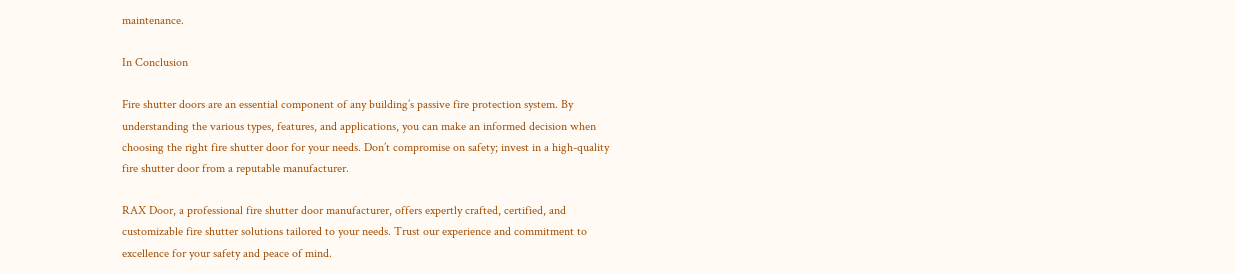maintenance.

In Conclusion

Fire shutter doors are an essential component of any building’s passive fire protection system. By understanding the various types, features, and applications, you can make an informed decision when choosing the right fire shutter door for your needs. Don’t compromise on safety; invest in a high-quality fire shutter door from a reputable manufacturer.

RAX Door, a professional fire shutter door manufacturer, offers expertly crafted, certified, and customizable fire shutter solutions tailored to your needs. Trust our experience and commitment to excellence for your safety and peace of mind.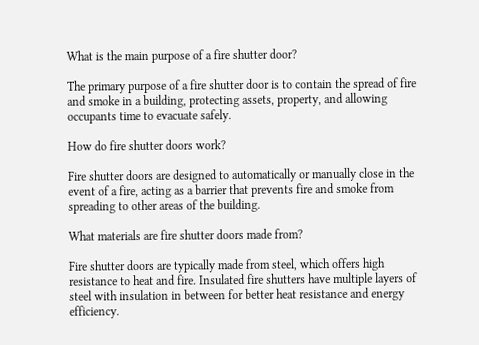What is the main purpose of a fire shutter door?

The primary purpose of a fire shutter door is to contain the spread of fire and smoke in a building, protecting assets, property, and allowing occupants time to evacuate safely.

How do fire shutter doors work?

Fire shutter doors are designed to automatically or manually close in the event of a fire, acting as a barrier that prevents fire and smoke from spreading to other areas of the building.

What materials are fire shutter doors made from?

Fire shutter doors are typically made from steel, which offers high resistance to heat and fire. Insulated fire shutters have multiple layers of steel with insulation in between for better heat resistance and energy efficiency.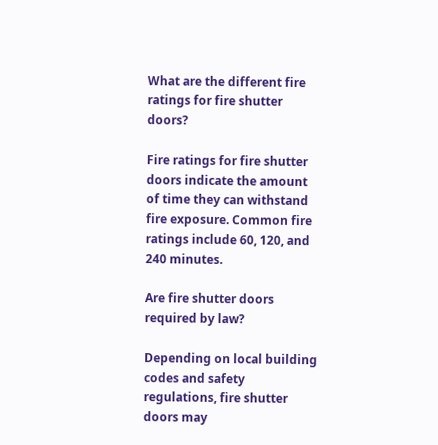What are the different fire ratings for fire shutter doors?

Fire ratings for fire shutter doors indicate the amount of time they can withstand fire exposure. Common fire ratings include 60, 120, and 240 minutes.

Are fire shutter doors required by law?

Depending on local building codes and safety regulations, fire shutter doors may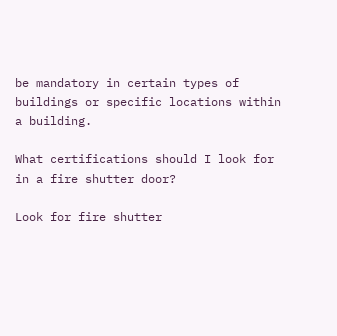be mandatory in certain types of buildings or specific locations within a building.

What certifications should I look for in a fire shutter door?

Look for fire shutter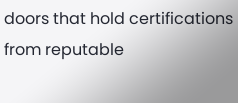doors that hold certifications from reputable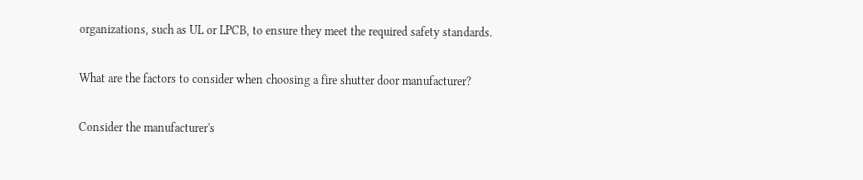organizations, such as UL or LPCB, to ensure they meet the required safety standards.

What are the factors to consider when choosing a fire shutter door manufacturer?

Consider the manufacturer's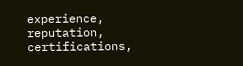experience, reputation, certifications,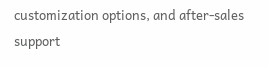customization options, and after-sales support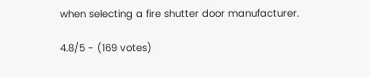when selecting a fire shutter door manufacturer.

4.8/5 - (169 votes)